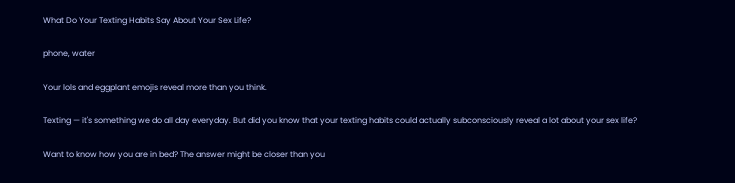What Do Your Texting Habits Say About Your Sex Life?

phone, water

Your lols and eggplant emojis reveal more than you think.

Texting — it's something we do all day everyday. But did you know that your texting habits could actually subconsciously reveal a lot about your sex life?

Want to know how you are in bed? The answer might be closer than you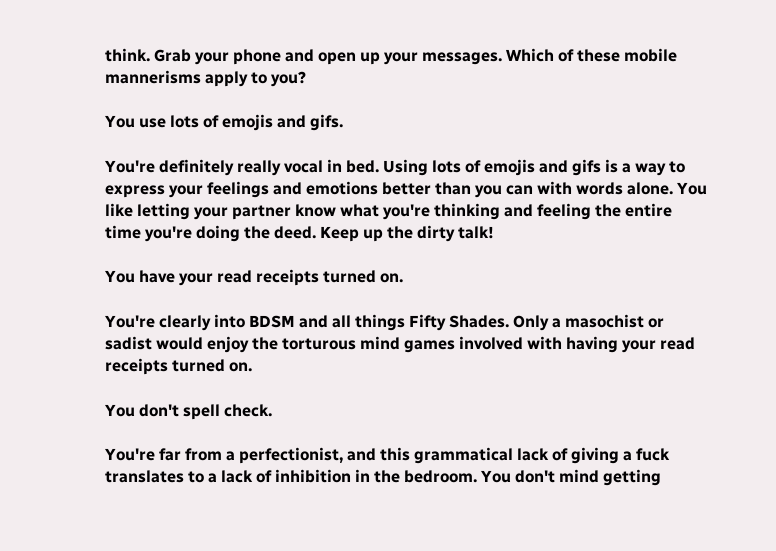think. Grab your phone and open up your messages. Which of these mobile mannerisms apply to you?

You use lots of emojis and gifs.

You're definitely really vocal in bed. Using lots of emojis and gifs is a way to express your feelings and emotions better than you can with words alone. You like letting your partner know what you're thinking and feeling the entire time you're doing the deed. Keep up the dirty talk!

You have your read receipts turned on.

You're clearly into BDSM and all things Fifty Shades. Only a masochist or sadist would enjoy the torturous mind games involved with having your read receipts turned on.

You don't spell check.

You're far from a perfectionist, and this grammatical lack of giving a fuck translates to a lack of inhibition in the bedroom. You don't mind getting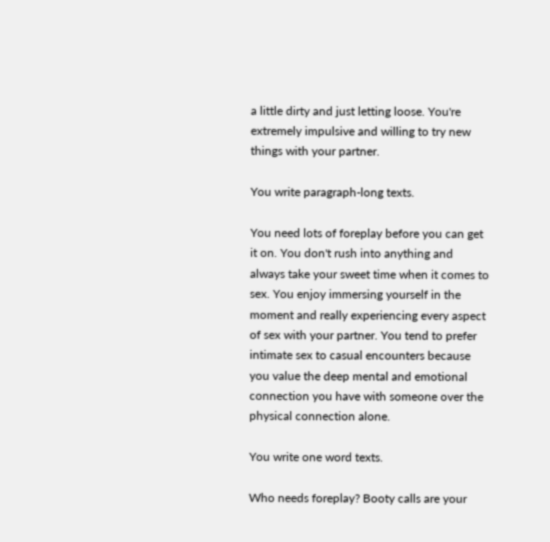a little dirty and just letting loose. You're extremely impulsive and willing to try new things with your partner.

You write paragraph-long texts.

You need lots of foreplay before you can get it on. You don't rush into anything and always take your sweet time when it comes to sex. You enjoy immersing yourself in the moment and really experiencing every aspect of sex with your partner. You tend to prefer intimate sex to casual encounters because you value the deep mental and emotional connection you have with someone over the physical connection alone.

You write one word texts.

Who needs foreplay? Booty calls are your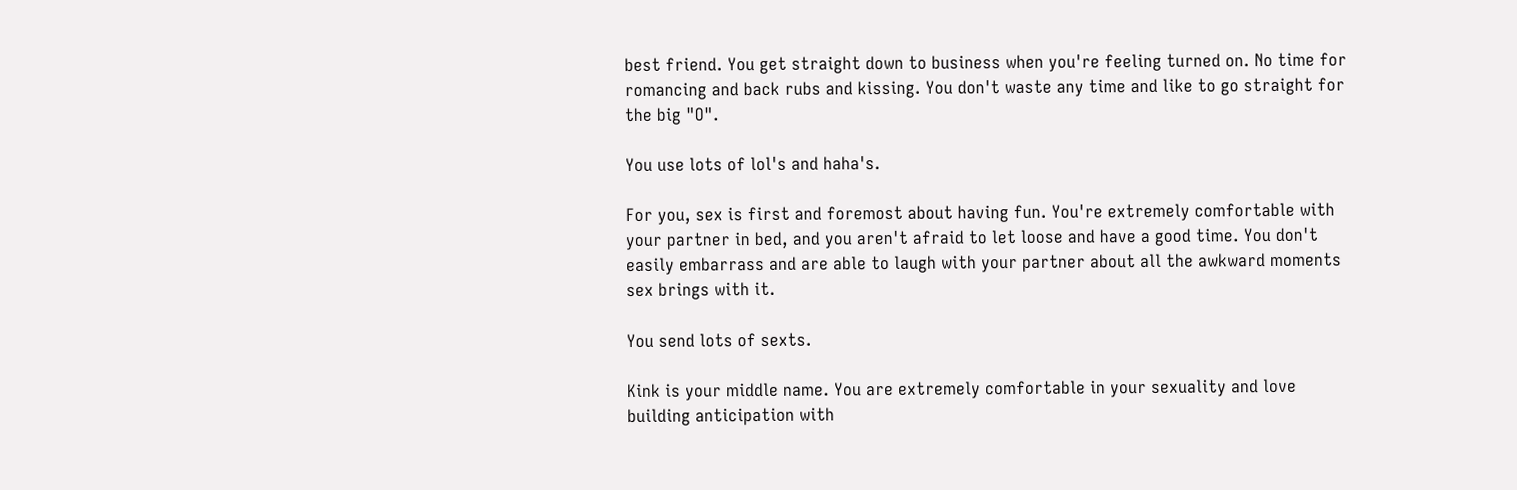best friend. You get straight down to business when you're feeling turned on. No time for romancing and back rubs and kissing. You don't waste any time and like to go straight for the big "O".

You use lots of lol's and haha's.

For you, sex is first and foremost about having fun. You're extremely comfortable with your partner in bed, and you aren't afraid to let loose and have a good time. You don't easily embarrass and are able to laugh with your partner about all the awkward moments sex brings with it.

You send lots of sexts.

Kink is your middle name. You are extremely comfortable in your sexuality and love building anticipation with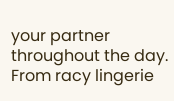your partner throughout the day. From racy lingerie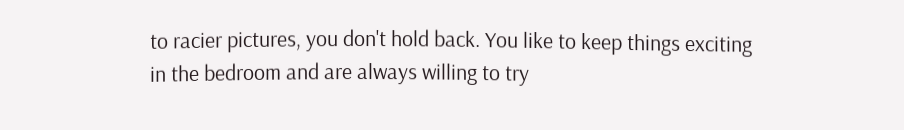to racier pictures, you don't hold back. You like to keep things exciting in the bedroom and are always willing to try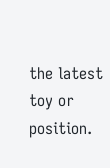the latest toy or position.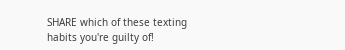SHARE which of these texting habits you're guilty of!